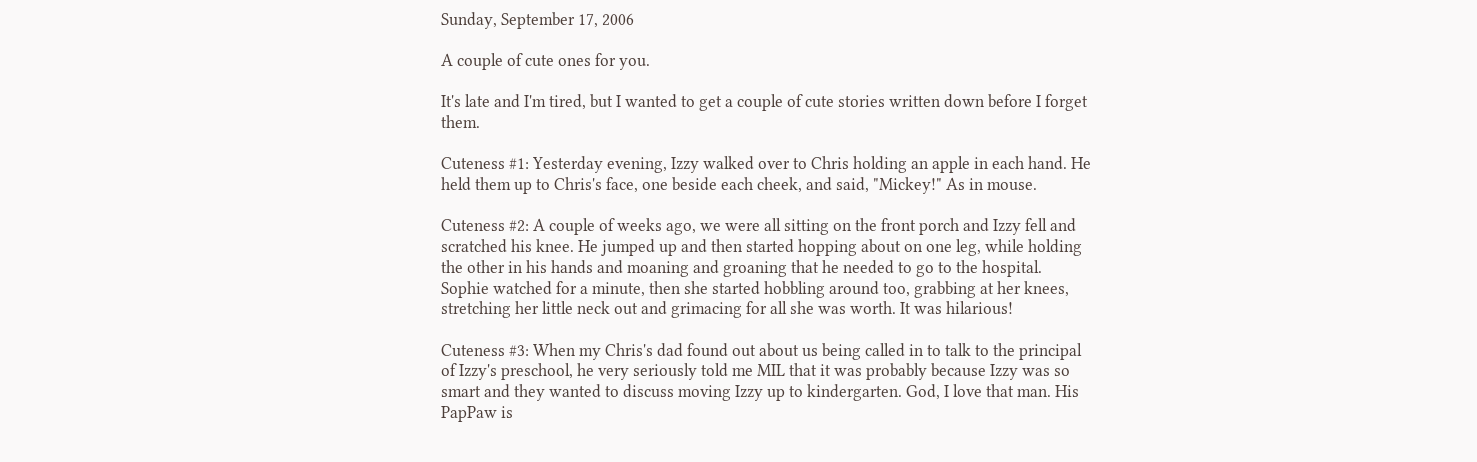Sunday, September 17, 2006

A couple of cute ones for you.

It's late and I'm tired, but I wanted to get a couple of cute stories written down before I forget them.

Cuteness #1: Yesterday evening, Izzy walked over to Chris holding an apple in each hand. He held them up to Chris's face, one beside each cheek, and said, "Mickey!" As in mouse.

Cuteness #2: A couple of weeks ago, we were all sitting on the front porch and Izzy fell and scratched his knee. He jumped up and then started hopping about on one leg, while holding the other in his hands and moaning and groaning that he needed to go to the hospital. Sophie watched for a minute, then she started hobbling around too, grabbing at her knees, stretching her little neck out and grimacing for all she was worth. It was hilarious!

Cuteness #3: When my Chris's dad found out about us being called in to talk to the principal of Izzy's preschool, he very seriously told me MIL that it was probably because Izzy was so smart and they wanted to discuss moving Izzy up to kindergarten. God, I love that man. His PapPaw is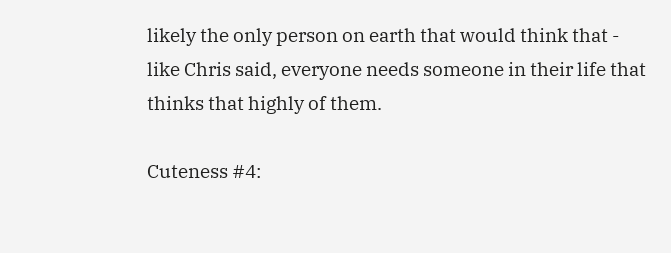likely the only person on earth that would think that - like Chris said, everyone needs someone in their life that thinks that highly of them.

Cuteness #4: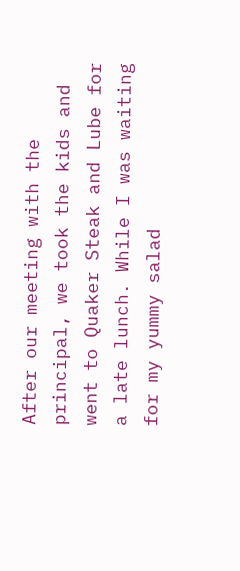After our meeting with the principal, we took the kids and went to Quaker Steak and Lube for a late lunch. While I was waiting for my yummy salad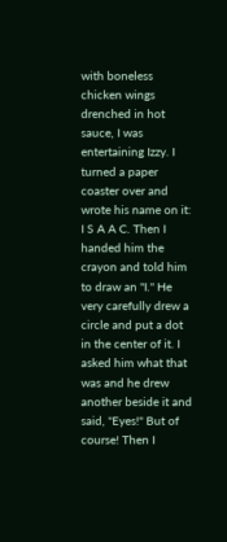with boneless chicken wings drenched in hot sauce, I was entertaining Izzy. I turned a paper coaster over and wrote his name on it: I S A A C. Then I handed him the crayon and told him to draw an "I." He very carefully drew a circle and put a dot in the center of it. I asked him what that was and he drew another beside it and said, "Eyes!" But of course! Then I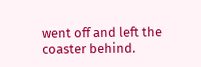went off and left the coaster behind.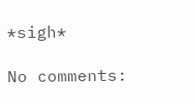*sigh*

No comments: